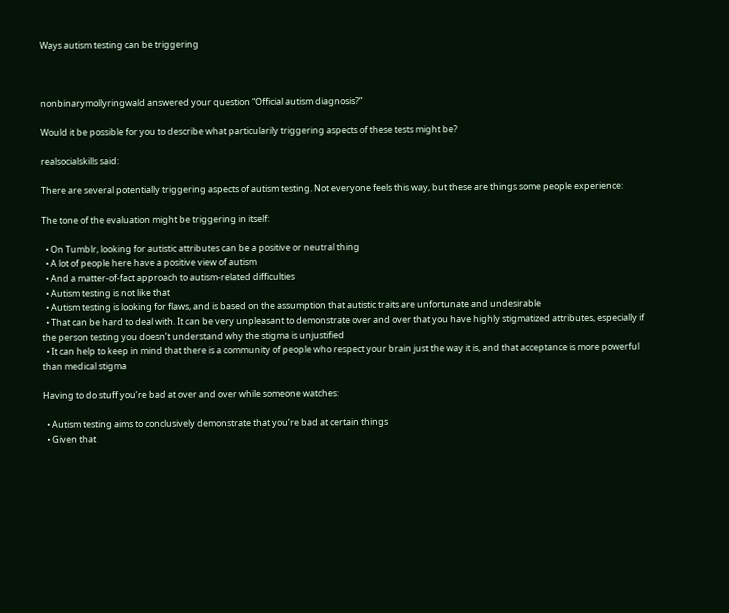Ways autism testing can be triggering



nonbinarymollyringwald answered your question “Official autism diagnosis?”

Would it be possible for you to describe what particularily triggering aspects of these tests might be?

realsocialskills said:

There are several potentially triggering aspects of autism testing. Not everyone feels this way, but these are things some people experience:

The tone of the evaluation might be triggering in itself:

  • On Tumblr, looking for autistic attributes can be a positive or neutral thing
  • A lot of people here have a positive view of autism
  • And a matter-of-fact approach to autism-related difficulties
  • Autism testing is not like that
  • Autism testing is looking for flaws, and is based on the assumption that autistic traits are unfortunate and undesirable
  • That can be hard to deal with. It can be very unpleasant to demonstrate over and over that you have highly stigmatized attributes, especially if the person testing you doesn’t understand why the stigma is unjustified
  • It can help to keep in mind that there is a community of people who respect your brain just the way it is, and that acceptance is more powerful than medical stigma

Having to do stuff you’re bad at over and over while someone watches:

  • Autism testing aims to conclusively demonstrate that you’re bad at certain things
  • Given that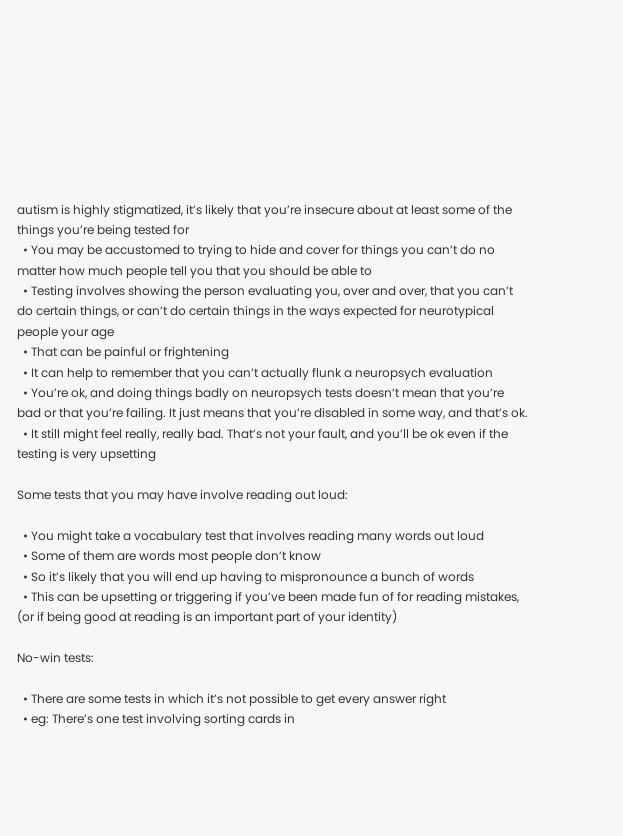autism is highly stigmatized, it’s likely that you’re insecure about at least some of the things you’re being tested for
  • You may be accustomed to trying to hide and cover for things you can’t do no matter how much people tell you that you should be able to
  • Testing involves showing the person evaluating you, over and over, that you can’t do certain things, or can’t do certain things in the ways expected for neurotypical people your age
  • That can be painful or frightening
  • It can help to remember that you can’t actually flunk a neuropsych evaluation
  • You’re ok, and doing things badly on neuropsych tests doesn’t mean that you’re bad or that you’re failing. It just means that you’re disabled in some way, and that’s ok.
  • It still might feel really, really bad. That’s not your fault, and you’ll be ok even if the testing is very upsetting

Some tests that you may have involve reading out loud:

  • You might take a vocabulary test that involves reading many words out loud
  • Some of them are words most people don’t know
  • So it’s likely that you will end up having to mispronounce a bunch of words
  • This can be upsetting or triggering if you’ve been made fun of for reading mistakes, (or if being good at reading is an important part of your identity)

No-win tests:

  • There are some tests in which it’s not possible to get every answer right
  • eg: There’s one test involving sorting cards in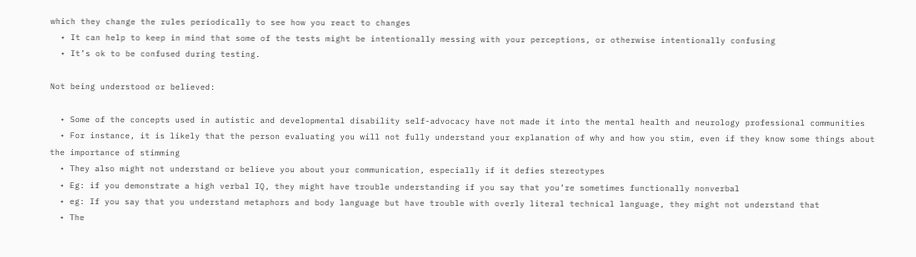which they change the rules periodically to see how you react to changes
  • It can help to keep in mind that some of the tests might be intentionally messing with your perceptions, or otherwise intentionally confusing
  • It’s ok to be confused during testing.

Not being understood or believed:

  • Some of the concepts used in autistic and developmental disability self-advocacy have not made it into the mental health and neurology professional communities
  • For instance, it is likely that the person evaluating you will not fully understand your explanation of why and how you stim, even if they know some things about the importance of stimming
  • They also might not understand or believe you about your communication, especially if it defies stereotypes
  • Eg: if you demonstrate a high verbal IQ, they might have trouble understanding if you say that you’re sometimes functionally nonverbal
  • eg: If you say that you understand metaphors and body language but have trouble with overly literal technical language, they might not understand that
  • The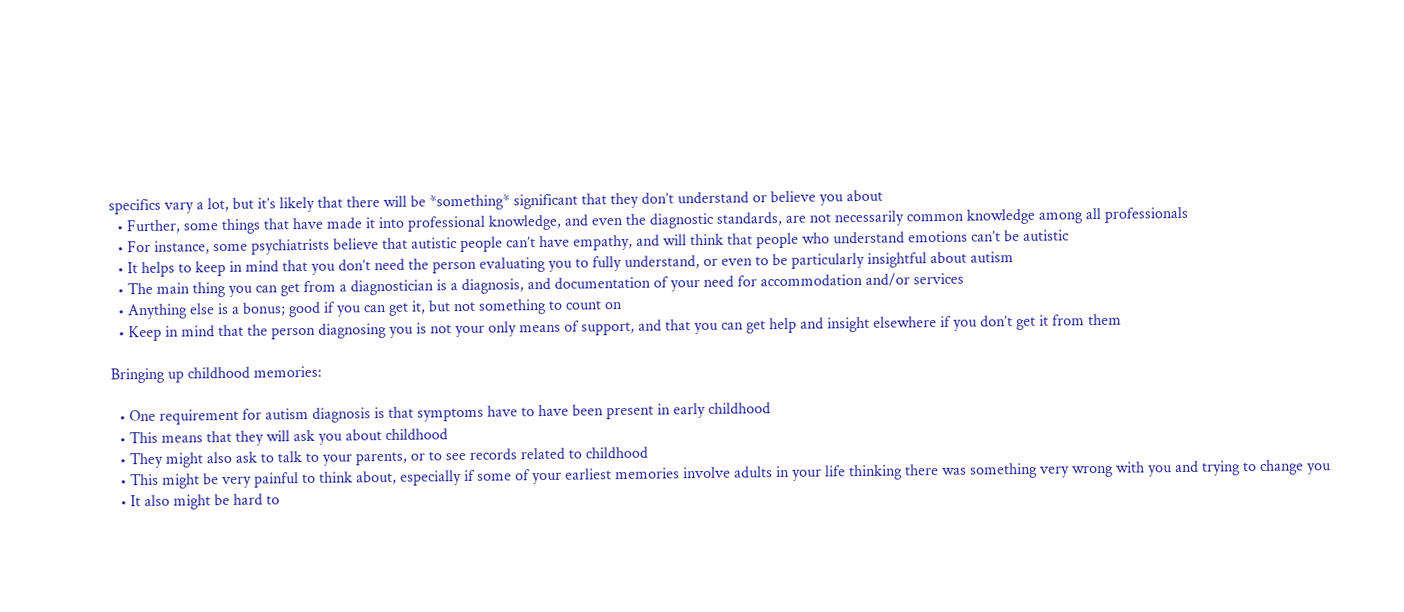specifics vary a lot, but it’s likely that there will be *something* significant that they don’t understand or believe you about
  • Further, some things that have made it into professional knowledge, and even the diagnostic standards, are not necessarily common knowledge among all professionals
  • For instance, some psychiatrists believe that autistic people can’t have empathy, and will think that people who understand emotions can’t be autistic
  • It helps to keep in mind that you don’t need the person evaluating you to fully understand, or even to be particularly insightful about autism
  • The main thing you can get from a diagnostician is a diagnosis, and documentation of your need for accommodation and/or services
  • Anything else is a bonus; good if you can get it, but not something to count on
  • Keep in mind that the person diagnosing you is not your only means of support, and that you can get help and insight elsewhere if you don’t get it from them

Bringing up childhood memories:

  • One requirement for autism diagnosis is that symptoms have to have been present in early childhood
  • This means that they will ask you about childhood
  • They might also ask to talk to your parents, or to see records related to childhood
  • This might be very painful to think about, especially if some of your earliest memories involve adults in your life thinking there was something very wrong with you and trying to change you
  • It also might be hard to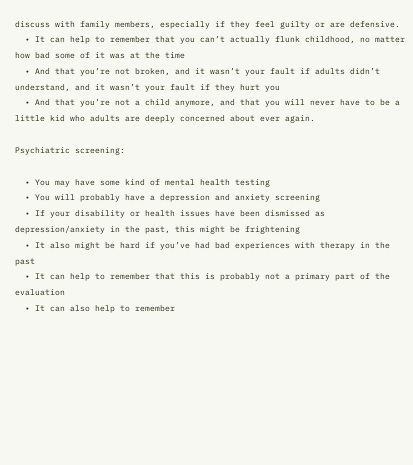discuss with family members, especially if they feel guilty or are defensive.
  • It can help to remember that you can’t actually flunk childhood, no matter how bad some of it was at the time
  • And that you’re not broken, and it wasn’t your fault if adults didn’t understand, and it wasn’t your fault if they hurt you
  • And that you’re not a child anymore, and that you will never have to be a little kid who adults are deeply concerned about ever again.

Psychiatric screening:

  • You may have some kind of mental health testing
  • You will probably have a depression and anxiety screening
  • If your disability or health issues have been dismissed as depression/anxiety in the past, this might be frightening
  • It also might be hard if you’ve had bad experiences with therapy in the past
  • It can help to remember that this is probably not a primary part of the evaluation
  • It can also help to remember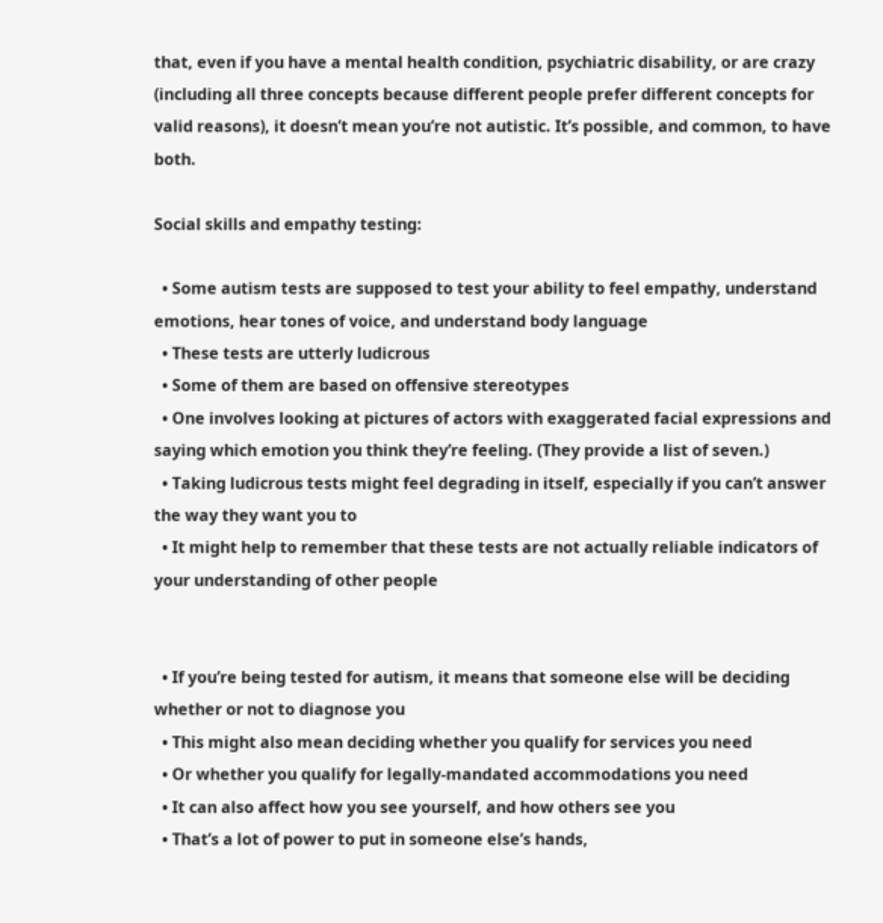that, even if you have a mental health condition, psychiatric disability, or are crazy (including all three concepts because different people prefer different concepts for valid reasons), it doesn’t mean you’re not autistic. It’s possible, and common, to have both.

Social skills and empathy testing:

  • Some autism tests are supposed to test your ability to feel empathy, understand emotions, hear tones of voice, and understand body language
  • These tests are utterly ludicrous
  • Some of them are based on offensive stereotypes
  • One involves looking at pictures of actors with exaggerated facial expressions and saying which emotion you think they’re feeling. (They provide a list of seven.)
  • Taking ludicrous tests might feel degrading in itself, especially if you can’t answer the way they want you to
  • It might help to remember that these tests are not actually reliable indicators of your understanding of other people


  • If you’re being tested for autism, it means that someone else will be deciding whether or not to diagnose you
  • This might also mean deciding whether you qualify for services you need
  • Or whether you qualify for legally-mandated accommodations you need
  • It can also affect how you see yourself, and how others see you
  • That’s a lot of power to put in someone else’s hands,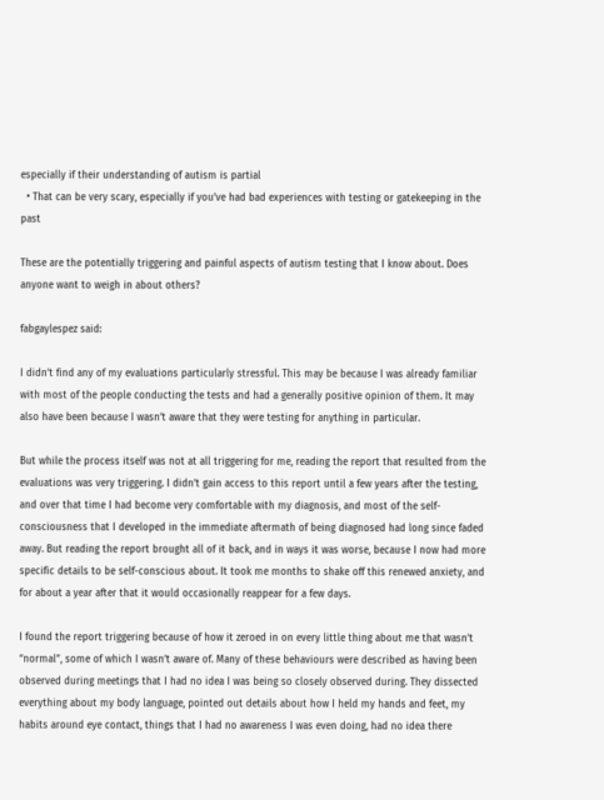especially if their understanding of autism is partial
  • That can be very scary, especially if you’ve had bad experiences with testing or gatekeeping in the past

These are the potentially triggering and painful aspects of autism testing that I know about. Does anyone want to weigh in about others?

fabgaylespez said:

I didn’t find any of my evaluations particularly stressful. This may be because I was already familiar with most of the people conducting the tests and had a generally positive opinion of them. It may also have been because I wasn’t aware that they were testing for anything in particular.

But while the process itself was not at all triggering for me, reading the report that resulted from the evaluations was very triggering. I didn’t gain access to this report until a few years after the testing, and over that time I had become very comfortable with my diagnosis, and most of the self-consciousness that I developed in the immediate aftermath of being diagnosed had long since faded away. But reading the report brought all of it back, and in ways it was worse, because I now had more specific details to be self-conscious about. It took me months to shake off this renewed anxiety, and for about a year after that it would occasionally reappear for a few days.

I found the report triggering because of how it zeroed in on every little thing about me that wasn’t “normal”, some of which I wasn’t aware of. Many of these behaviours were described as having been observed during meetings that I had no idea I was being so closely observed during. They dissected everything about my body language, pointed out details about how I held my hands and feet, my habits around eye contact, things that I had no awareness I was even doing, had no idea there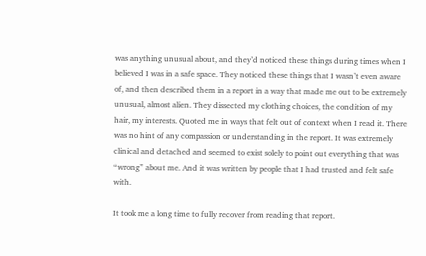was anything unusual about, and they’d noticed these things during times when I believed I was in a safe space. They noticed these things that I wasn’t even aware of, and then described them in a report in a way that made me out to be extremely unusual, almost alien. They dissected my clothing choices, the condition of my hair, my interests. Quoted me in ways that felt out of context when I read it. There was no hint of any compassion or understanding in the report. It was extremely clinical and detached and seemed to exist solely to point out everything that was “wrong” about me. And it was written by people that I had trusted and felt safe with.

It took me a long time to fully recover from reading that report.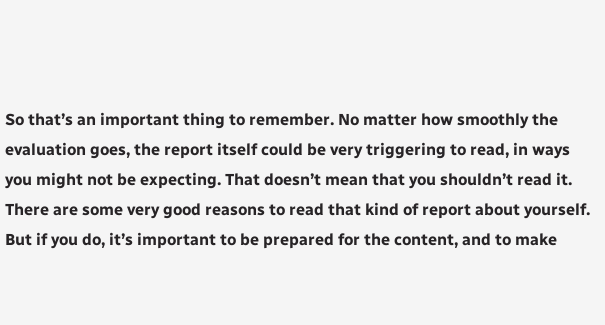So that’s an important thing to remember. No matter how smoothly the evaluation goes, the report itself could be very triggering to read, in ways you might not be expecting. That doesn’t mean that you shouldn’t read it. There are some very good reasons to read that kind of report about yourself. But if you do, it’s important to be prepared for the content, and to make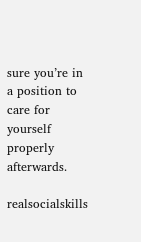sure you’re in a position to care for yourself properly afterwards.

realsocialskills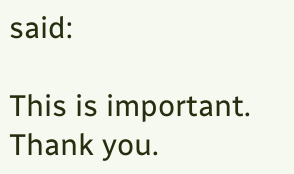said:

This is important. Thank you.